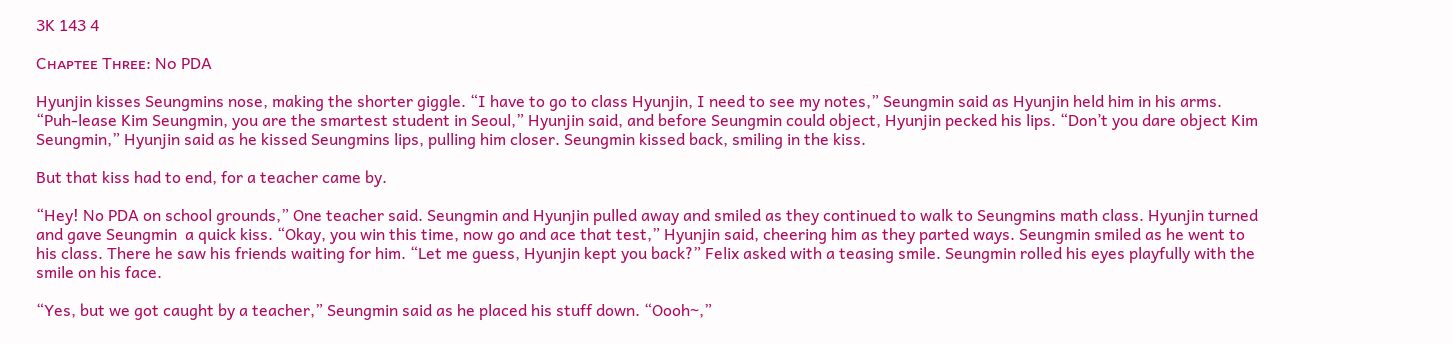3K 143 4

Cʜᴀᴘᴛᴇᴇ Tʜʀᴇᴇ: Nᴏ PDA

Hyunjin kisses Seungmins nose, making the shorter giggle. “I have to go to class Hyunjin, I need to see my notes,” Seungmin said as Hyunjin held him in his arms. “Puh-lease Kim Seungmin, you are the smartest student in Seoul,” Hyunjin said, and before Seungmin could object, Hyunjin pecked his lips. “Don’t you dare object Kim Seungmin,” Hyunjin said as he kissed Seungmins lips, pulling him closer. Seungmin kissed back, smiling in the kiss.

But that kiss had to end, for a teacher came by.

“Hey! No PDA on school grounds,” One teacher said. Seungmin and Hyunjin pulled away and smiled as they continued to walk to Seungmins math class. Hyunjin turned and gave Seungmin  a quick kiss. “Okay, you win this time, now go and ace that test,” Hyunjin said, cheering him as they parted ways. Seungmin smiled as he went to his class. There he saw his friends waiting for him. “Let me guess, Hyunjin kept you back?” Felix asked with a teasing smile. Seungmin rolled his eyes playfully with the smile on his face.

“Yes, but we got caught by a teacher,” Seungmin said as he placed his stuff down. “Oooh~,”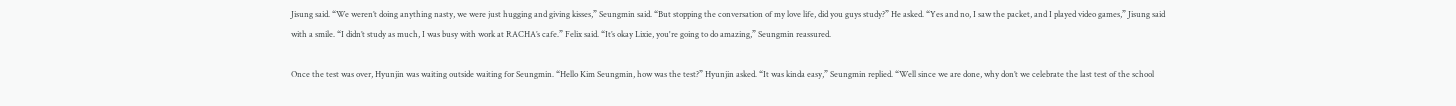Jisung said. “We weren’t doing anything nasty, we were just hugging and giving kisses,” Seungmin said. “But stopping the conversation of my love life, did you guys study?” He asked. “Yes and no, I saw the packet, and I played video games,” Jisung said with a smile. “I didn’t study as much, I was busy with work at RACHA’s cafe.” Felix said. “It’s okay Lixie, you're going to do amazing,” Seungmin reassured.

Once the test was over, Hyunjin was waiting outside waiting for Seungmin. “Hello Kim Seungmin, how was the test?” Hyunjin asked. “It was kinda easy,” Seungmin replied. “Well since we are done, why don’t we celebrate the last test of the school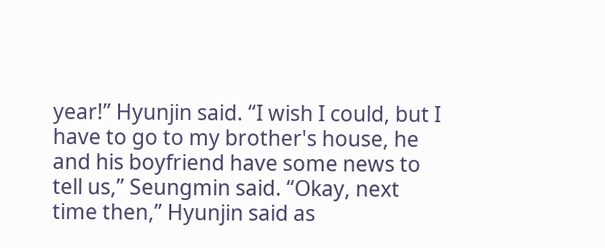year!” Hyunjin said. “I wish I could, but I have to go to my brother's house, he and his boyfriend have some news to tell us,” Seungmin said. “Okay, next time then,” Hyunjin said as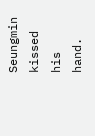Seungmin kissed his hand.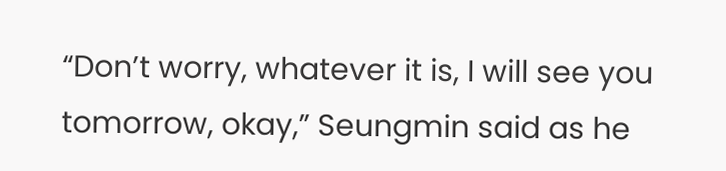“Don’t worry, whatever it is, I will see you tomorrow, okay,” Seungmin said as he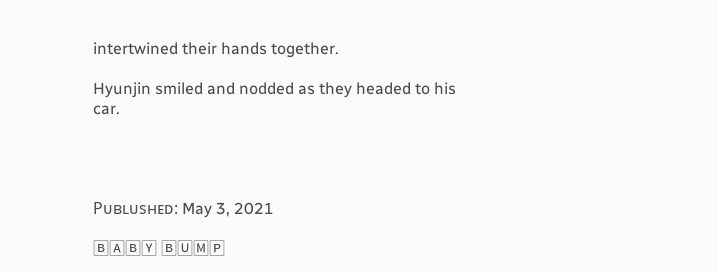intertwined their hands together.

Hyunjin smiled and nodded as they headed to his car.




Pᴜʙʟᴜsʜᴇᴅ: May 3, 2021

🄱🄰🄱🅈 🄱🅄🄼🄿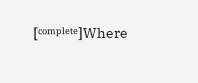[ᶜᵒᵐᵖˡᵉᵗᵉ]Where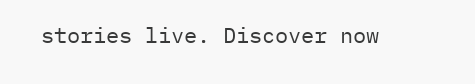stories live. Discover now